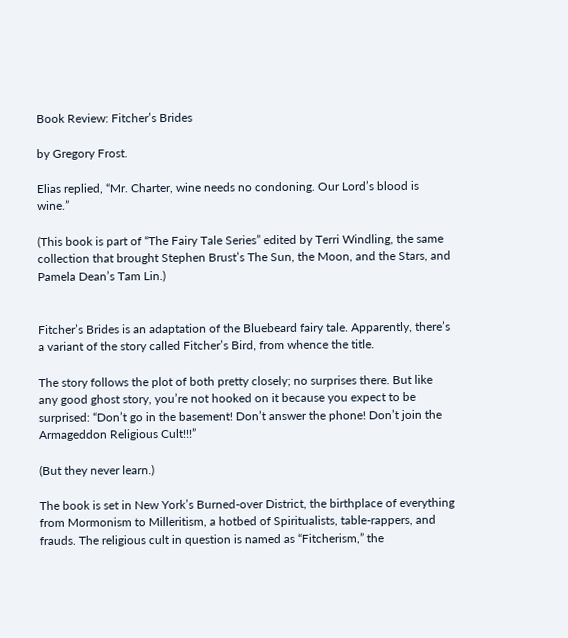Book Review: Fitcher’s Brides

by Gregory Frost.

Elias replied, “Mr. Charter, wine needs no condoning. Our Lord’s blood is wine.”

(This book is part of “The Fairy Tale Series” edited by Terri Windling, the same collection that brought Stephen Brust’s The Sun, the Moon, and the Stars, and Pamela Dean’s Tam Lin.)


Fitcher’s Brides is an adaptation of the Bluebeard fairy tale. Apparently, there’s a variant of the story called Fitcher’s Bird, from whence the title.

The story follows the plot of both pretty closely; no surprises there. But like any good ghost story, you’re not hooked on it because you expect to be surprised: “Don’t go in the basement! Don’t answer the phone! Don’t join the Armageddon Religious Cult!!!”

(But they never learn.)

The book is set in New York’s Burned-over District, the birthplace of everything from Mormonism to Milleritism, a hotbed of Spiritualists, table-rappers, and frauds. The religious cult in question is named as “Fitcherism,” the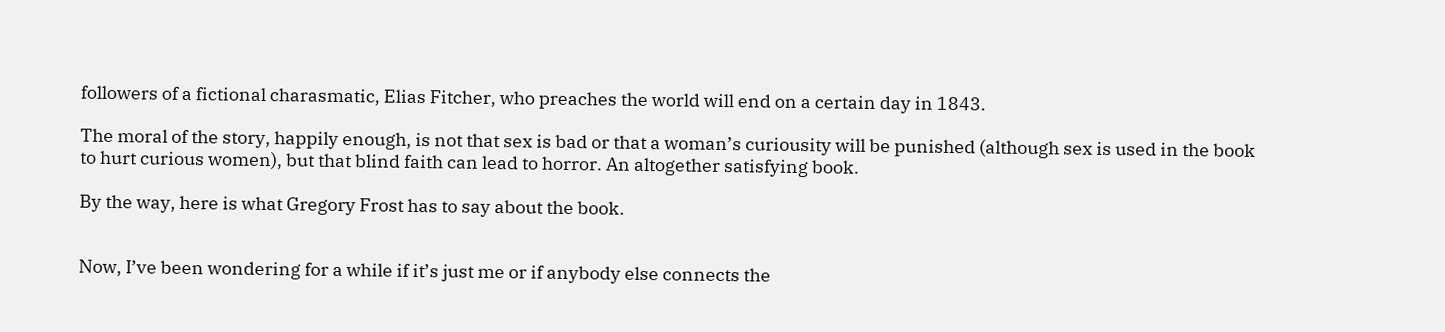followers of a fictional charasmatic, Elias Fitcher, who preaches the world will end on a certain day in 1843.

The moral of the story, happily enough, is not that sex is bad or that a woman’s curiousity will be punished (although sex is used in the book to hurt curious women), but that blind faith can lead to horror. An altogether satisfying book.

By the way, here is what Gregory Frost has to say about the book.


Now, I’ve been wondering for a while if it’s just me or if anybody else connects the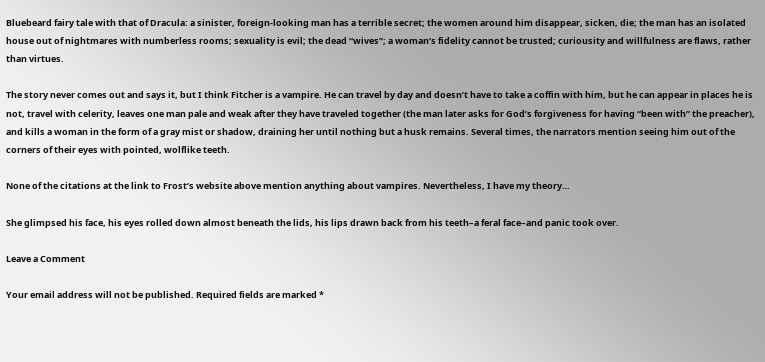Bluebeard fairy tale with that of Dracula: a sinister, foreign-looking man has a terrible secret; the women around him disappear, sicken, die; the man has an isolated house out of nightmares with numberless rooms; sexuality is evil; the dead “wives”; a woman’s fidelity cannot be trusted; curiousity and willfulness are flaws, rather than virtues.

The story never comes out and says it, but I think Fitcher is a vampire. He can travel by day and doesn’t have to take a coffin with him, but he can appear in places he is not, travel with celerity, leaves one man pale and weak after they have traveled together (the man later asks for God’s forgiveness for having “been with” the preacher), and kills a woman in the form of a gray mist or shadow, draining her until nothing but a husk remains. Several times, the narrators mention seeing him out of the corners of their eyes with pointed, wolflike teeth.

None of the citations at the link to Frost’s website above mention anything about vampires. Nevertheless, I have my theory…

She glimpsed his face, his eyes rolled down almost beneath the lids, his lips drawn back from his teeth–a feral face–and panic took over.

Leave a Comment

Your email address will not be published. Required fields are marked *